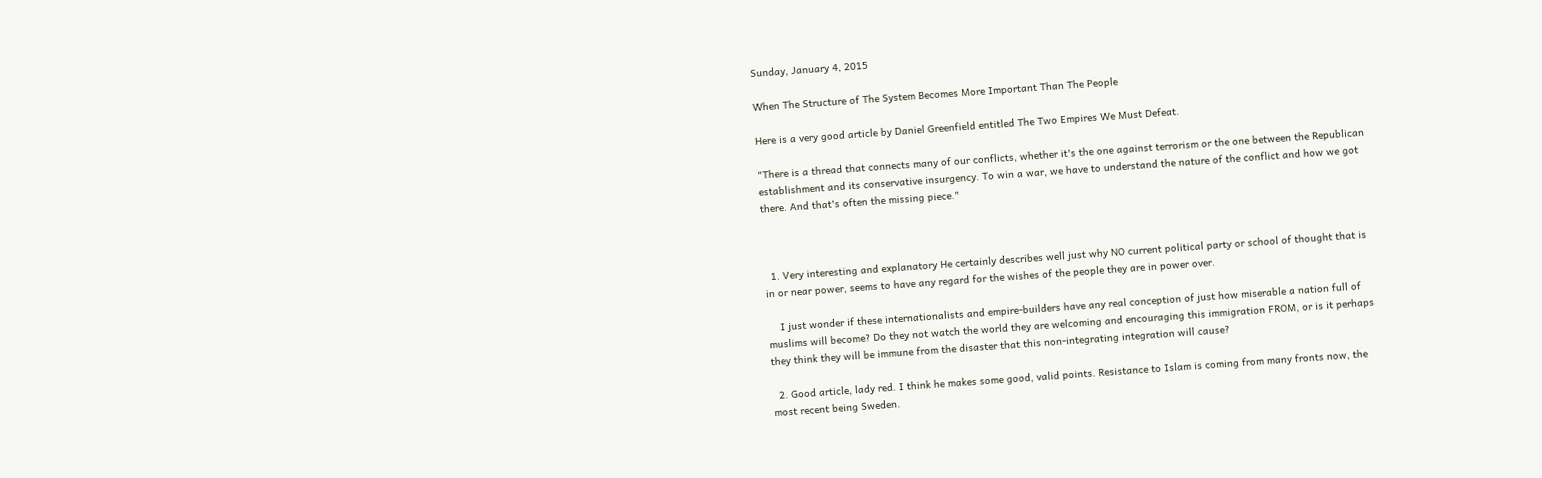Sunday, January 4, 2015

When The Structure of The System Becomes More Important Than The People

Here is a very good article by Daniel Greenfield entitled The Two Empires We Must Defeat.

"There is a thread that connects many of our conflicts, whether it's the one against terrorism or the one between the Republican establishment and its conservative insurgency. To win a war, we have to understand the nature of the conflict and how we got there. And that's often the missing piece."



  1. Very interesting and explanatory He certainly describes well just why NO current political party or school of thought that is in or near power, seems to have any regard for the wishes of the people they are in power over.

    I just wonder if these internationalists and empire-builders have any real conception of just how miserable a nation full of muslims will become? Do they not watch the world they are welcoming and encouraging this immigration FROM, or is it perhaps they think they will be immune from the disaster that this non-integrating integration will cause?

  2. Good article, lady red. I think he makes some good, valid points. Resistance to Islam is coming from many fronts now, the most recent being Sweden.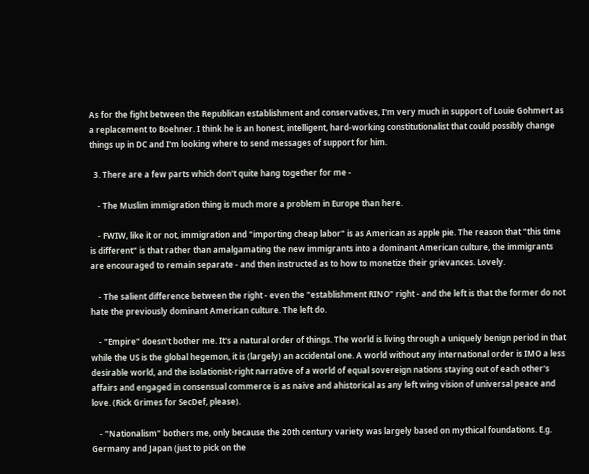As for the fight between the Republican establishment and conservatives, I'm very much in support of Louie Gohmert as a replacement to Boehner. I think he is an honest, intelligent, hard-working constitutionalist that could possibly change things up in DC and I'm looking where to send messages of support for him.

  3. There are a few parts which don't quite hang together for me -

    - The Muslim immigration thing is much more a problem in Europe than here.

    - FWIW, like it or not, immigration and "importing cheap labor" is as American as apple pie. The reason that "this time is different" is that rather than amalgamating the new immigrants into a dominant American culture, the immigrants are encouraged to remain separate - and then instructed as to how to monetize their grievances. Lovely.

    - The salient difference between the right - even the "establishment RINO" right - and the left is that the former do not hate the previously dominant American culture. The left do.

    - "Empire" doesn't bother me. It's a natural order of things. The world is living through a uniquely benign period in that while the US is the global hegemon, it is (largely) an accidental one. A world without any international order is IMO a less desirable world, and the isolationist-right narrative of a world of equal sovereign nations staying out of each other's affairs and engaged in consensual commerce is as naive and ahistorical as any left wing vision of universal peace and love. (Rick Grimes for SecDef, please).

    - "Nationalism" bothers me, only because the 20th century variety was largely based on mythical foundations. E.g. Germany and Japan (just to pick on the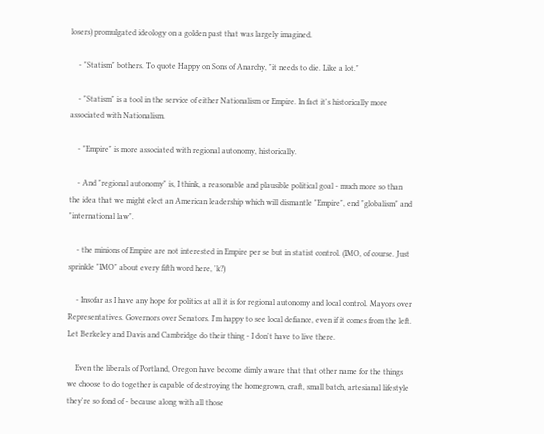losers) promulgated ideology on a golden past that was largely imagined.

    - "Statism" bothers. To quote Happy on Sons of Anarchy, "it needs to die. Like a lot."

    - "Statism" is a tool in the service of either Nationalism or Empire. In fact it's historically more associated with Nationalism.

    - "Empire" is more associated with regional autonomy, historically.

    - And "regional autonomy" is, I think, a reasonable and plausible political goal - much more so than the idea that we might elect an American leadership which will dismantle "Empire", end "globalism" and "international law".

    - the minions of Empire are not interested in Empire per se but in statist control. (IMO, of course. Just sprinkle "IMO" about every fifth word here, 'k?)

    - Insofar as I have any hope for politics at all it is for regional autonomy and local control. Mayors over Representatives. Governors over Senators. I'm happy to see local defiance, even if it comes from the left. Let Berkeley and Davis and Cambridge do their thing - I don't have to live there.

    Even the liberals of Portland, Oregon have become dimly aware that that other name for the things we choose to do together is capable of destroying the homegrown, craft, small batch, artesianal lifestyle they're so fond of - because along with all those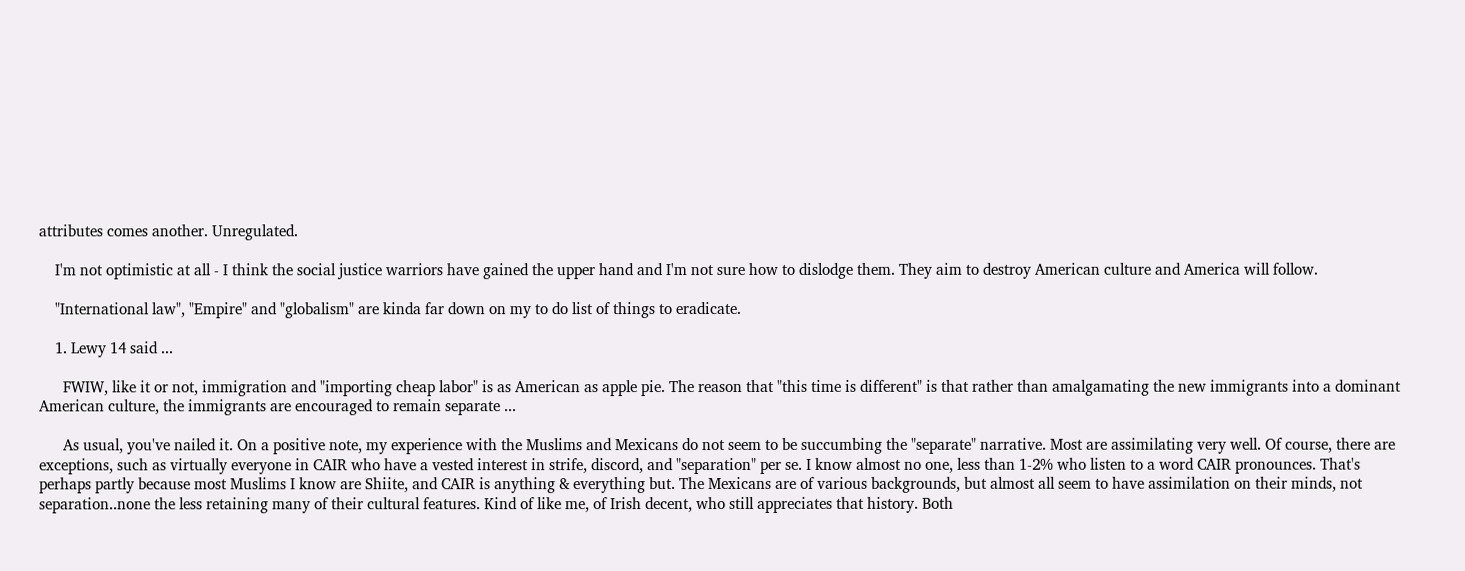attributes comes another. Unregulated.

    I'm not optimistic at all - I think the social justice warriors have gained the upper hand and I'm not sure how to dislodge them. They aim to destroy American culture and America will follow.

    "International law", "Empire" and "globalism" are kinda far down on my to do list of things to eradicate.

    1. Lewy 14 said ...

      FWIW, like it or not, immigration and "importing cheap labor" is as American as apple pie. The reason that "this time is different" is that rather than amalgamating the new immigrants into a dominant American culture, the immigrants are encouraged to remain separate ...

      As usual, you've nailed it. On a positive note, my experience with the Muslims and Mexicans do not seem to be succumbing the "separate" narrative. Most are assimilating very well. Of course, there are exceptions, such as virtually everyone in CAIR who have a vested interest in strife, discord, and "separation" per se. I know almost no one, less than 1-2% who listen to a word CAIR pronounces. That's perhaps partly because most Muslims I know are Shiite, and CAIR is anything & everything but. The Mexicans are of various backgrounds, but almost all seem to have assimilation on their minds, not separation..none the less retaining many of their cultural features. Kind of like me, of Irish decent, who still appreciates that history. Both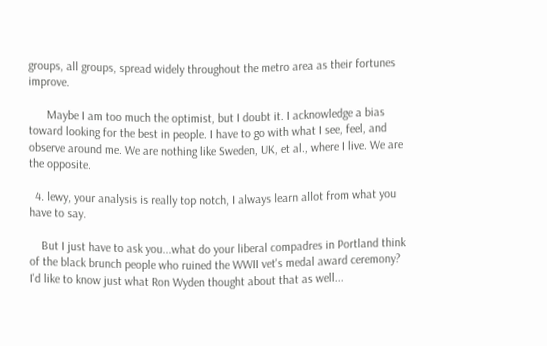groups, all groups, spread widely throughout the metro area as their fortunes improve.

      Maybe I am too much the optimist, but I doubt it. I acknowledge a bias toward looking for the best in people. I have to go with what I see, feel, and observe around me. We are nothing like Sweden, UK, et al., where I live. We are the opposite.

  4. lewy, your analysis is really top notch, I always learn allot from what you have to say.

    But I just have to ask you...what do your liberal compadres in Portland think of the black brunch people who ruined the WWII vet's medal award ceremony? I'd like to know just what Ron Wyden thought about that as well...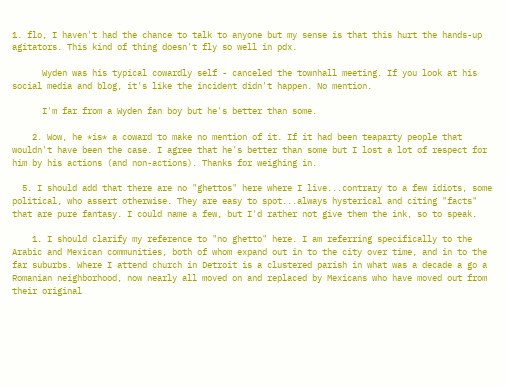1. flo, I haven't had the chance to talk to anyone but my sense is that this hurt the hands-up agitators. This kind of thing doesn't fly so well in pdx.

      Wyden was his typical cowardly self - canceled the townhall meeting. If you look at his social media and blog, it's like the incident didn't happen. No mention.

      I'm far from a Wyden fan boy but he's better than some.

    2. Wow, he *is* a coward to make no mention of it. If it had been teaparty people that wouldn't have been the case. I agree that he's better than some but I lost a lot of respect for him by his actions (and non-actions). Thanks for weighing in.

  5. I should add that there are no "ghettos" here where I live...contrary to a few idiots, some political, who assert otherwise. They are easy to spot...always hysterical and citing "facts" that are pure fantasy. I could name a few, but I'd rather not give them the ink, so to speak.

    1. I should clarify my reference to "no ghetto" here. I am referring specifically to the Arabic and Mexican communities, both of whom expand out in to the city over time, and in to the far suburbs. Where I attend church in Detroit is a clustered parish in what was a decade a go a Romanian neighborhood, now nearly all moved on and replaced by Mexicans who have moved out from their original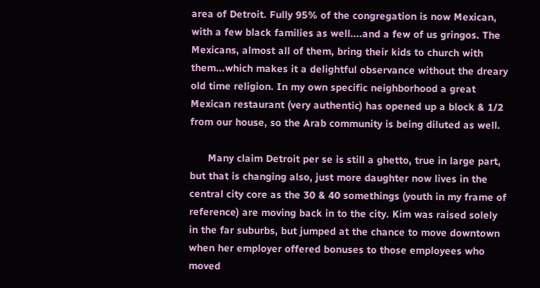area of Detroit. Fully 95% of the congregation is now Mexican, with a few black families as well....and a few of us gringos. The Mexicans, almost all of them, bring their kids to church with them...which makes it a delightful observance without the dreary old time religion. In my own specific neighborhood a great Mexican restaurant (very authentic) has opened up a block & 1/2 from our house, so the Arab community is being diluted as well.

      Many claim Detroit per se is still a ghetto, true in large part, but that is changing also, just more daughter now lives in the central city core as the 30 & 40 somethings (youth in my frame of reference) are moving back in to the city. Kim was raised solely in the far suburbs, but jumped at the chance to move downtown when her employer offered bonuses to those employees who moved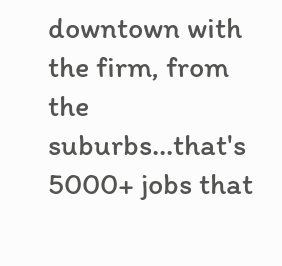downtown with the firm, from the suburbs...that's 5000+ jobs that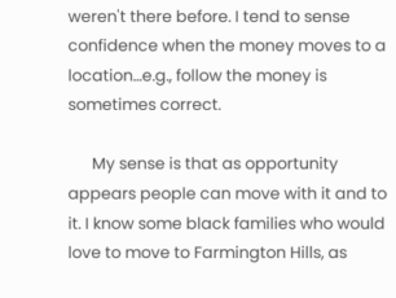weren't there before. I tend to sense confidence when the money moves to a location...e.g., follow the money is sometimes correct.

      My sense is that as opportunity appears people can move with it and to it. I know some black families who would love to move to Farmington Hills, as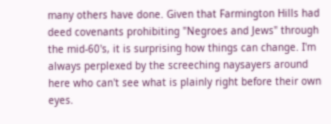many others have done. Given that Farmington Hills had deed covenants prohibiting "Negroes and Jews" through the mid-60's, it is surprising how things can change. I'm always perplexed by the screeching naysayers around here who can't see what is plainly right before their own eyes.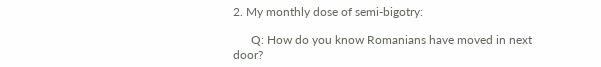2. My monthly dose of semi-bigotry:

      Q: How do you know Romanians have moved in next door?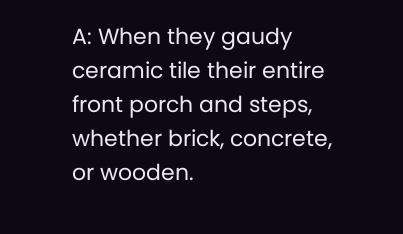A: When they gaudy ceramic tile their entire front porch and steps, whether brick, concrete, or wooden.